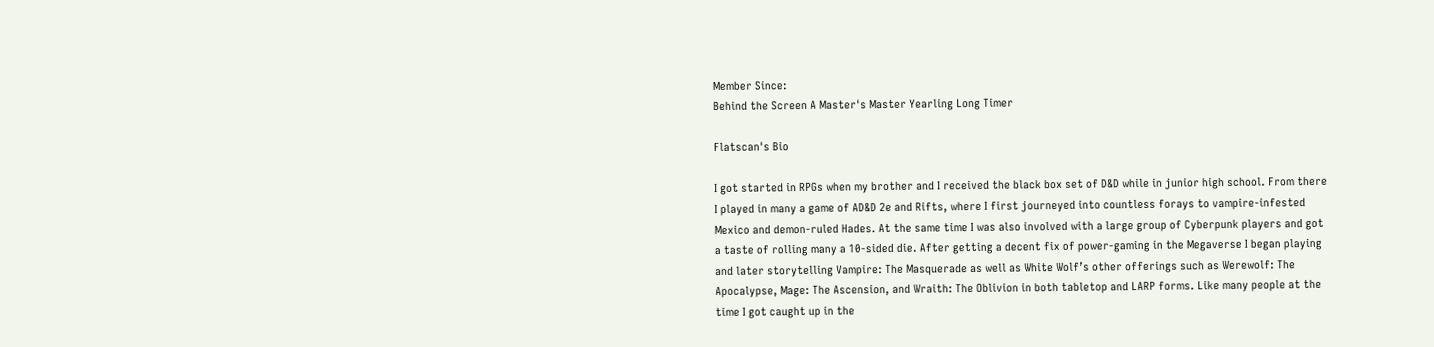Member Since:
Behind the Screen A Master's Master Yearling Long Timer

Flatscan's Bio

I got started in RPGs when my brother and I received the black box set of D&D while in junior high school. From there I played in many a game of AD&D 2e and Rifts, where I first journeyed into countless forays to vampire-infested Mexico and demon-ruled Hades. At the same time I was also involved with a large group of Cyberpunk players and got a taste of rolling many a 10-sided die. After getting a decent fix of power-gaming in the Megaverse I began playing and later storytelling Vampire: The Masquerade as well as White Wolf’s other offerings such as Werewolf: The Apocalypse, Mage: The Ascension, and Wraith: The Oblivion in both tabletop and LARP forms. Like many people at the time I got caught up in the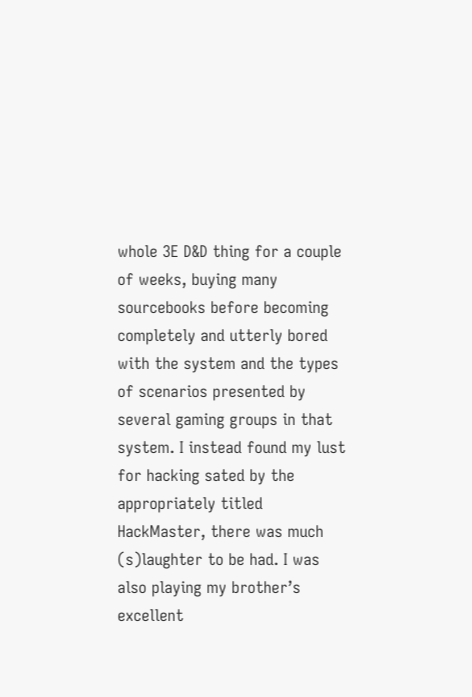whole 3E D&D thing for a couple of weeks, buying many sourcebooks before becoming completely and utterly bored with the system and the types of scenarios presented by several gaming groups in that system. I instead found my lust for hacking sated by the appropriately titled HackMaster, there was much (s)laughter to be had. I was also playing my brother’s excellent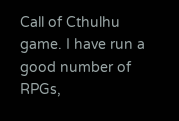Call of Cthulhu game. I have run a good number of RPGs,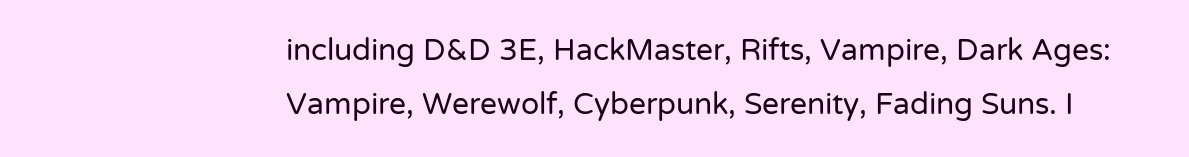including D&D 3E, HackMaster, Rifts, Vampire, Dark Ages: Vampire, Werewolf, Cyberpunk, Serenity, Fading Suns. I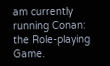am currently running Conan: the Role-playing Game.